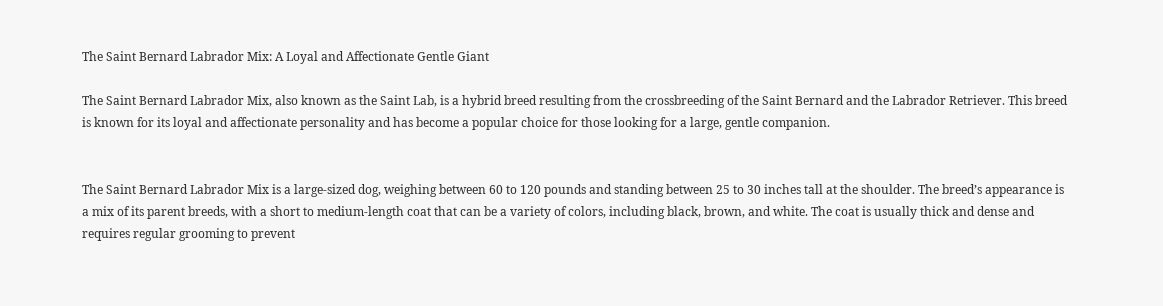The Saint Bernard Labrador Mix: A Loyal and Affectionate Gentle Giant

The Saint Bernard Labrador Mix, also known as the Saint Lab, is a hybrid breed resulting from the crossbreeding of the Saint Bernard and the Labrador Retriever. This breed is known for its loyal and affectionate personality and has become a popular choice for those looking for a large, gentle companion.


The Saint Bernard Labrador Mix is a large-sized dog, weighing between 60 to 120 pounds and standing between 25 to 30 inches tall at the shoulder. The breed’s appearance is a mix of its parent breeds, with a short to medium-length coat that can be a variety of colors, including black, brown, and white. The coat is usually thick and dense and requires regular grooming to prevent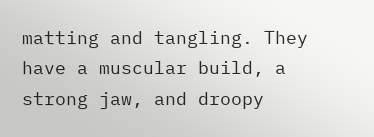matting and tangling. They have a muscular build, a strong jaw, and droopy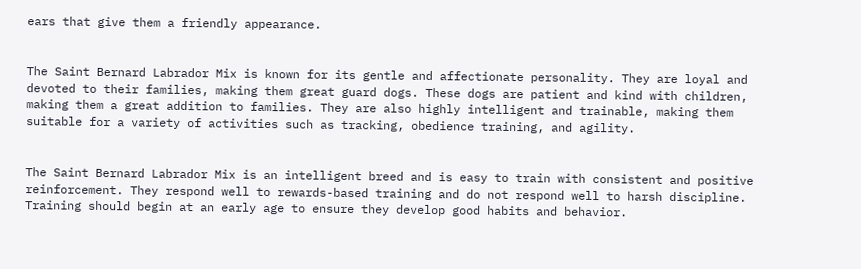ears that give them a friendly appearance.


The Saint Bernard Labrador Mix is known for its gentle and affectionate personality. They are loyal and devoted to their families, making them great guard dogs. These dogs are patient and kind with children, making them a great addition to families. They are also highly intelligent and trainable, making them suitable for a variety of activities such as tracking, obedience training, and agility.


The Saint Bernard Labrador Mix is an intelligent breed and is easy to train with consistent and positive reinforcement. They respond well to rewards-based training and do not respond well to harsh discipline. Training should begin at an early age to ensure they develop good habits and behavior.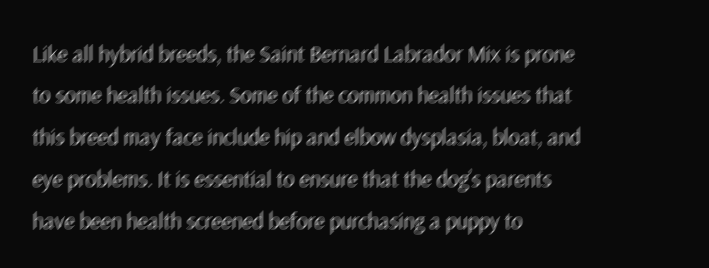Like all hybrid breeds, the Saint Bernard Labrador Mix is prone to some health issues. Some of the common health issues that this breed may face include hip and elbow dysplasia, bloat, and eye problems. It is essential to ensure that the dog’s parents have been health screened before purchasing a puppy to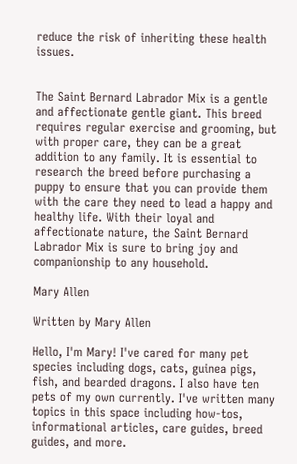reduce the risk of inheriting these health issues.


The Saint Bernard Labrador Mix is a gentle and affectionate gentle giant. This breed requires regular exercise and grooming, but with proper care, they can be a great addition to any family. It is essential to research the breed before purchasing a puppy to ensure that you can provide them with the care they need to lead a happy and healthy life. With their loyal and affectionate nature, the Saint Bernard Labrador Mix is sure to bring joy and companionship to any household.

Mary Allen

Written by Mary Allen

Hello, I'm Mary! I've cared for many pet species including dogs, cats, guinea pigs, fish, and bearded dragons. I also have ten pets of my own currently. I've written many topics in this space including how-tos, informational articles, care guides, breed guides, and more.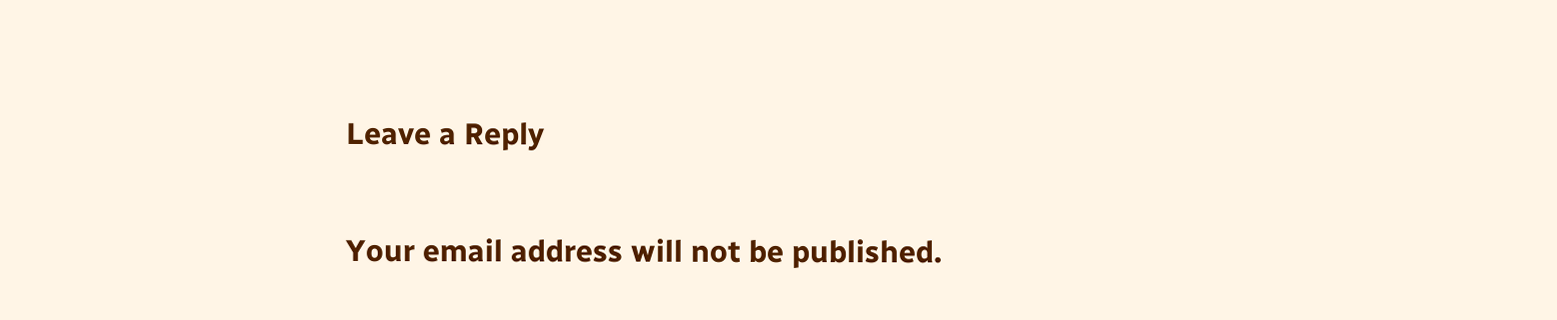Leave a Reply


Your email address will not be published.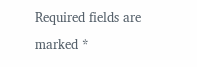Required fields are marked *